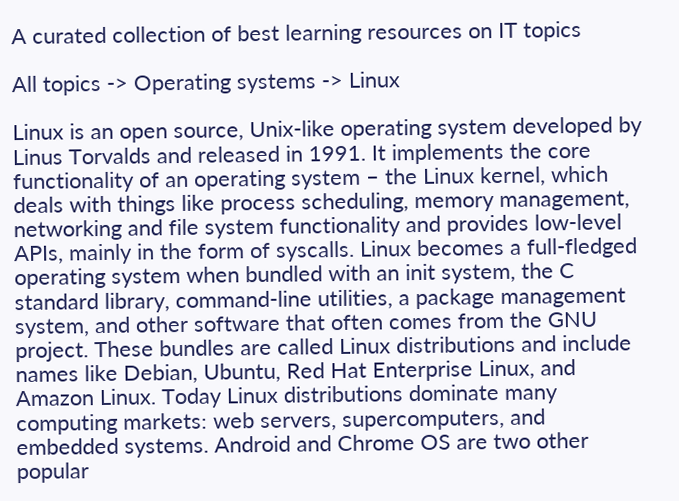A curated collection of best learning resources on IT topics

All topics -> Operating systems -> Linux

Linux is an open source, Unix-like operating system developed by Linus Torvalds and released in 1991. It implements the core functionality of an operating system – the Linux kernel, which deals with things like process scheduling, memory management, networking and file system functionality and provides low-level APIs, mainly in the form of syscalls. Linux becomes a full-fledged operating system when bundled with an init system, the C standard library, command-line utilities, a package management system, and other software that often comes from the GNU project. These bundles are called Linux distributions and include names like Debian, Ubuntu, Red Hat Enterprise Linux, and Amazon Linux. Today Linux distributions dominate many computing markets: web servers, supercomputers, and embedded systems. Android and Chrome OS are two other popular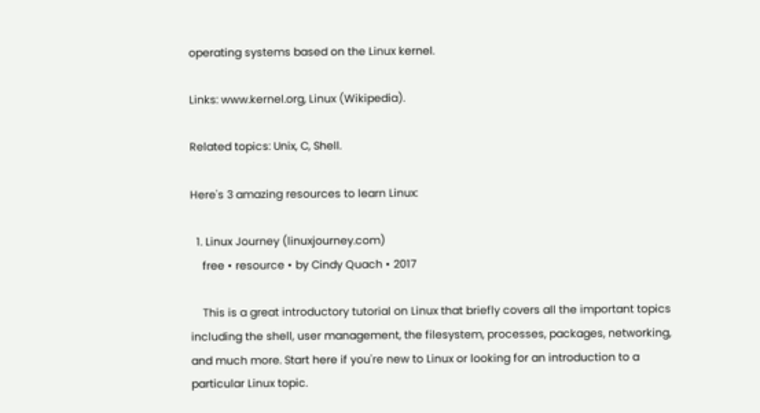operating systems based on the Linux kernel.

Links: www.kernel.org, Linux (Wikipedia).

Related topics: Unix, C, Shell.

Here's 3 amazing resources to learn Linux:

  1. Linux Journey (linuxjourney.com)
    free • resource • by Cindy Quach • 2017

    This is a great introductory tutorial on Linux that briefly covers all the important topics including the shell, user management, the filesystem, processes, packages, networking, and much more. Start here if you're new to Linux or looking for an introduction to a particular Linux topic.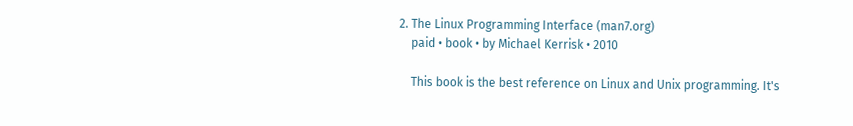2. The Linux Programming Interface (man7.org)
    paid • book • by Michael Kerrisk • 2010

    This book is the best reference on Linux and Unix programming. It's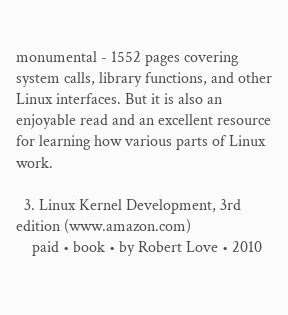monumental - 1552 pages covering system calls, library functions, and other Linux interfaces. But it is also an enjoyable read and an excellent resource for learning how various parts of Linux work.

  3. Linux Kernel Development, 3rd edition (www.amazon.com)
    paid • book • by Robert Love • 2010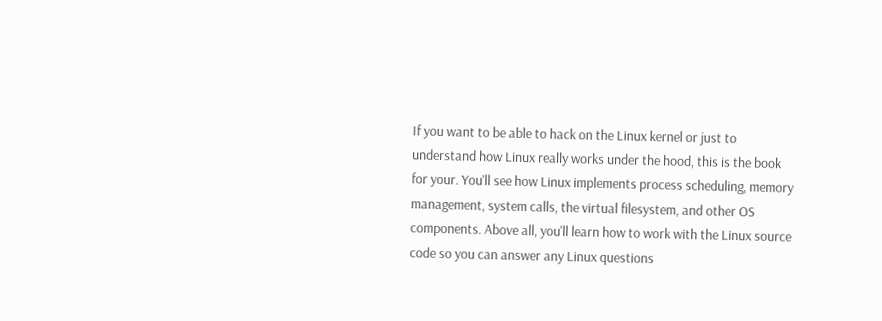If you want to be able to hack on the Linux kernel or just to understand how Linux really works under the hood, this is the book for your. You'll see how Linux implements process scheduling, memory management, system calls, the virtual filesystem, and other OS components. Above all, you'll learn how to work with the Linux source code so you can answer any Linux questions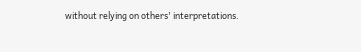without relying on others' interpretations.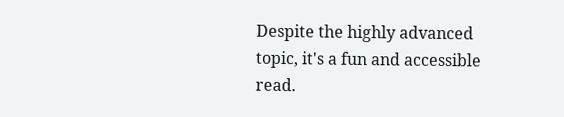Despite the highly advanced topic, it's a fun and accessible read.